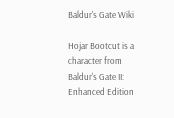Baldur's Gate Wiki

Hojar Bootcut is a character from Baldur's Gate II: Enhanced Edition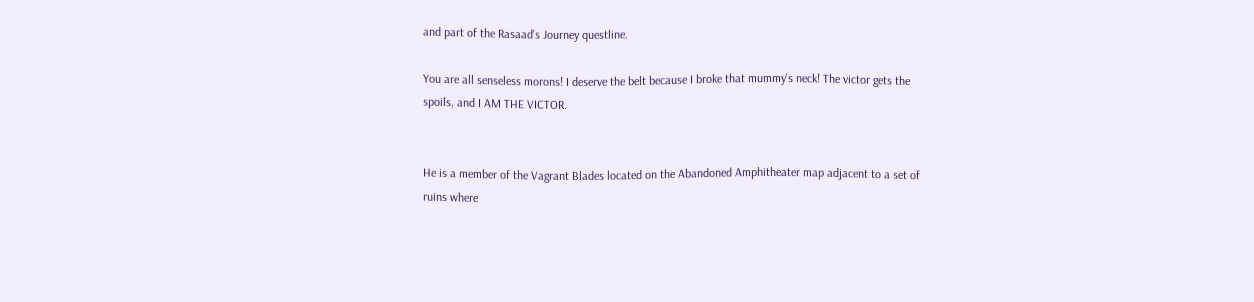and part of the Rasaad's Journey questline.

You are all senseless morons! I deserve the belt because I broke that mummy's neck! The victor gets the spoils, and I AM THE VICTOR.


He is a member of the Vagrant Blades located on the Abandoned Amphitheater map adjacent to a set of ruins where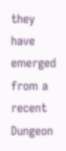they have emerged from a recent Dungeon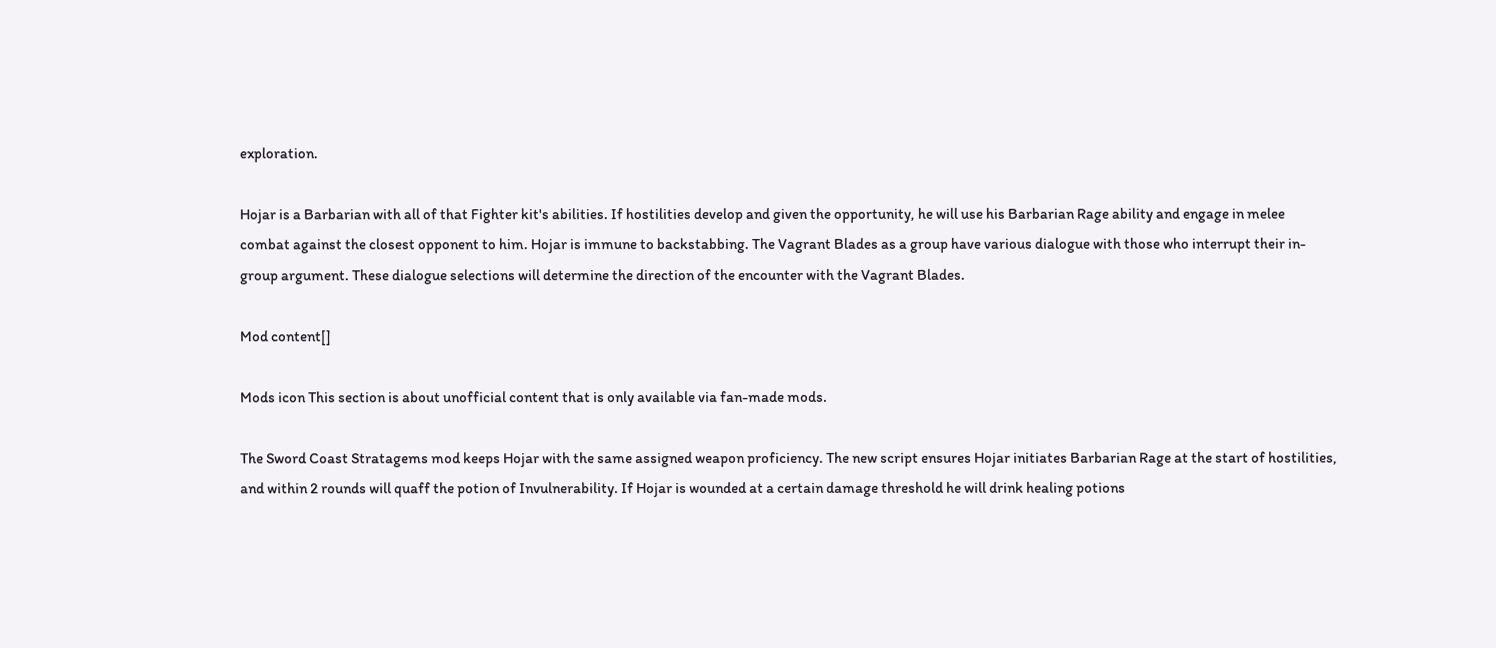exploration.

Hojar is a Barbarian with all of that Fighter kit's abilities. If hostilities develop and given the opportunity, he will use his Barbarian Rage ability and engage in melee combat against the closest opponent to him. Hojar is immune to backstabbing. The Vagrant Blades as a group have various dialogue with those who interrupt their in-group argument. These dialogue selections will determine the direction of the encounter with the Vagrant Blades.

Mod content[]

Mods icon This section is about unofficial content that is only available via fan-made mods.

The Sword Coast Stratagems mod keeps Hojar with the same assigned weapon proficiency. The new script ensures Hojar initiates Barbarian Rage at the start of hostilities, and within 2 rounds will quaff the potion of Invulnerability. If Hojar is wounded at a certain damage threshold he will drink healing potions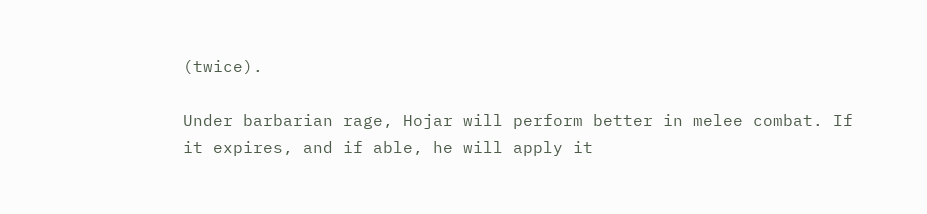(twice).

Under barbarian rage, Hojar will perform better in melee combat. If it expires, and if able, he will apply it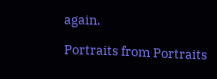again.

Portraits from Portraits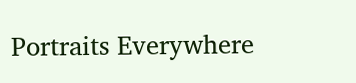Portraits Everywhere